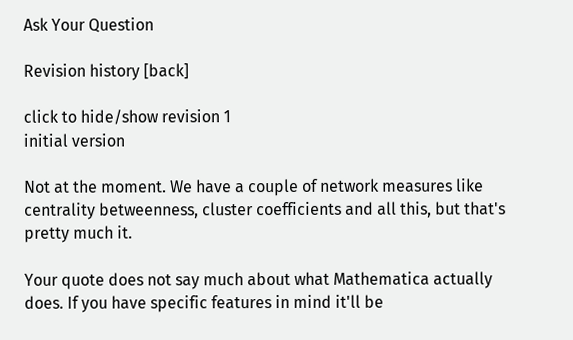Ask Your Question

Revision history [back]

click to hide/show revision 1
initial version

Not at the moment. We have a couple of network measures like centrality betweenness, cluster coefficients and all this, but that's pretty much it.

Your quote does not say much about what Mathematica actually does. If you have specific features in mind it'll be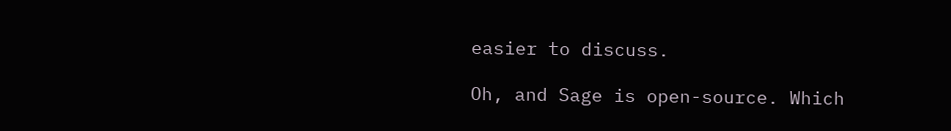easier to discuss.

Oh, and Sage is open-source. Which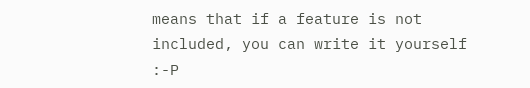means that if a feature is not included, you can write it yourself :-P